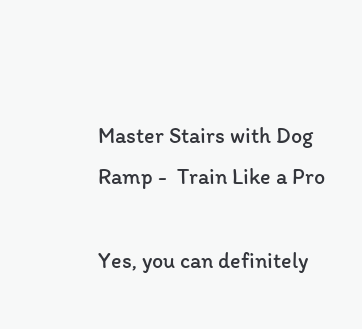Master Stairs with Dog Ramp -  Train Like a Pro

Yes, you can definitely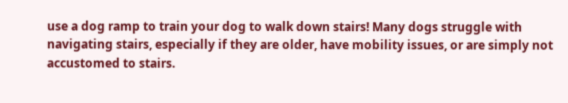use a dog ramp to train your dog to walk down stairs! Many dogs struggle with navigating stairs, especially if they are older, have mobility issues, or are simply not accustomed to stairs.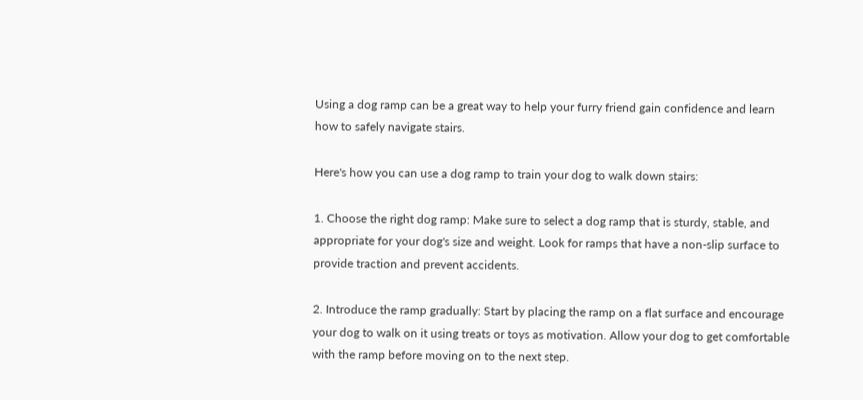Using a dog ramp can be a great way to help your furry friend gain confidence and learn how to safely navigate stairs.

Here's how you can use a dog ramp to train your dog to walk down stairs:

1. Choose the right dog ramp: Make sure to select a dog ramp that is sturdy, stable, and appropriate for your dog's size and weight. Look for ramps that have a non-slip surface to provide traction and prevent accidents.

2. Introduce the ramp gradually: Start by placing the ramp on a flat surface and encourage your dog to walk on it using treats or toys as motivation. Allow your dog to get comfortable with the ramp before moving on to the next step.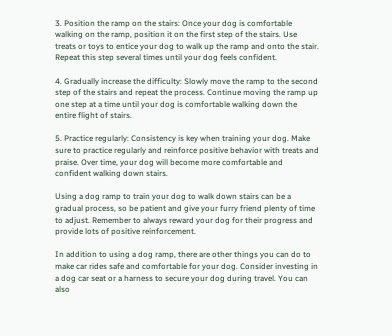3. Position the ramp on the stairs: Once your dog is comfortable walking on the ramp, position it on the first step of the stairs. Use treats or toys to entice your dog to walk up the ramp and onto the stair. Repeat this step several times until your dog feels confident.

4. Gradually increase the difficulty: Slowly move the ramp to the second step of the stairs and repeat the process. Continue moving the ramp up one step at a time until your dog is comfortable walking down the entire flight of stairs.

5. Practice regularly: Consistency is key when training your dog. Make sure to practice regularly and reinforce positive behavior with treats and praise. Over time, your dog will become more comfortable and confident walking down stairs.

Using a dog ramp to train your dog to walk down stairs can be a gradual process, so be patient and give your furry friend plenty of time to adjust. Remember to always reward your dog for their progress and provide lots of positive reinforcement.

In addition to using a dog ramp, there are other things you can do to make car rides safe and comfortable for your dog. Consider investing in a dog car seat or a harness to secure your dog during travel. You can also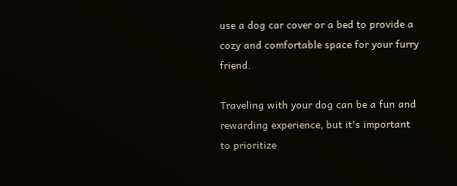use a dog car cover or a bed to provide a cozy and comfortable space for your furry friend.

Traveling with your dog can be a fun and rewarding experience, but it's important to prioritize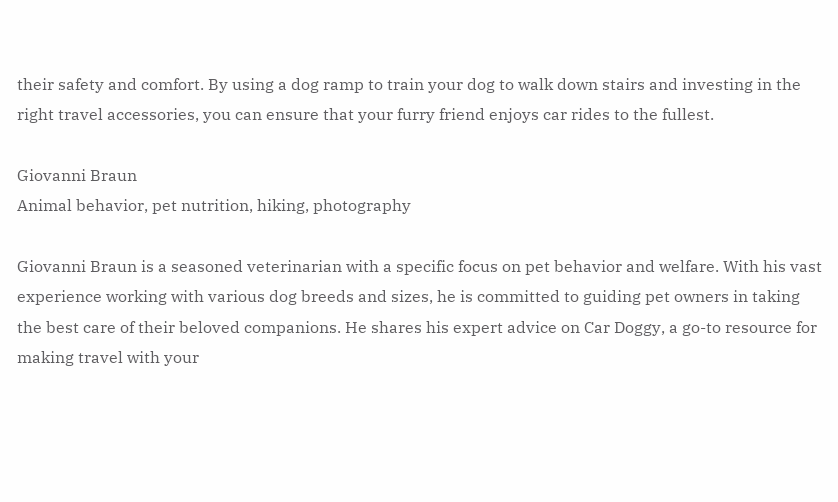their safety and comfort. By using a dog ramp to train your dog to walk down stairs and investing in the right travel accessories, you can ensure that your furry friend enjoys car rides to the fullest.

Giovanni Braun
Animal behavior, pet nutrition, hiking, photography

Giovanni Braun is a seasoned veterinarian with a specific focus on pet behavior and welfare. With his vast experience working with various dog breeds and sizes, he is committed to guiding pet owners in taking the best care of their beloved companions. He shares his expert advice on Car Doggy, a go-to resource for making travel with your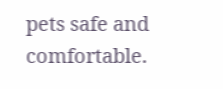pets safe and comfortable.